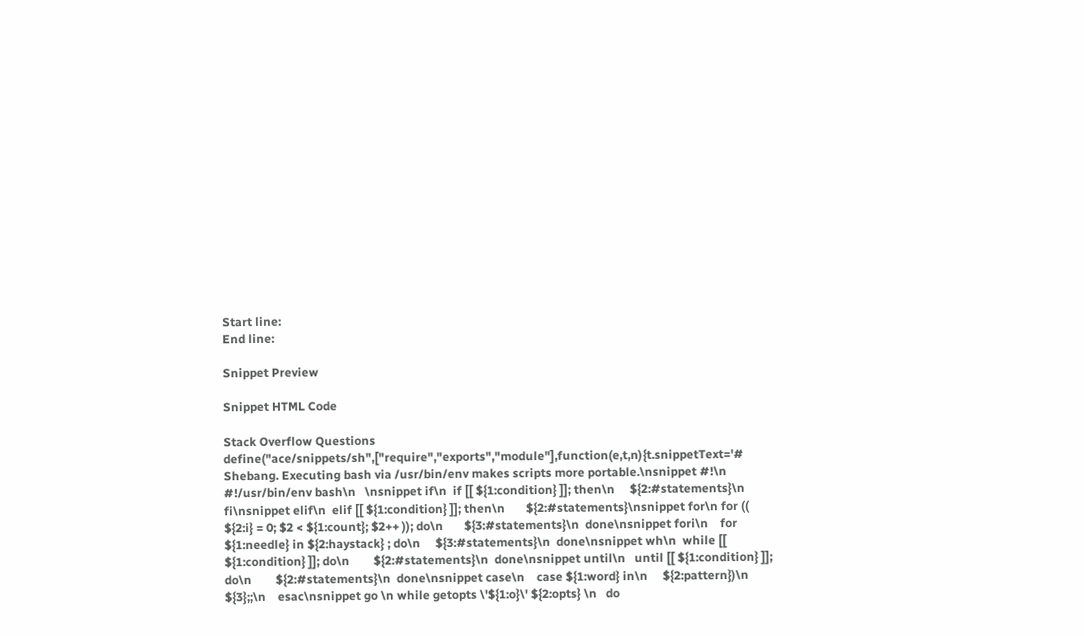Start line:
End line:

Snippet Preview

Snippet HTML Code

Stack Overflow Questions
define("ace/snippets/sh",["require","exports","module"],function(e,t,n){t.snippetText='# Shebang. Executing bash via /usr/bin/env makes scripts more portable.\nsnippet #!\n    #!/usr/bin/env bash\n   \nsnippet if\n  if [[ ${1:condition} ]]; then\n     ${2:#statements}\n  fi\nsnippet elif\n  elif [[ ${1:condition} ]]; then\n       ${2:#statements}\nsnippet for\n for (( ${2:i} = 0; $2 < ${1:count}; $2++ )); do\n       ${3:#statements}\n  done\nsnippet fori\n    for ${1:needle} in ${2:haystack} ; do\n     ${3:#statements}\n  done\nsnippet wh\n  while [[ ${1:condition} ]]; do\n        ${2:#statements}\n  done\nsnippet until\n   until [[ ${1:condition} ]]; do\n        ${2:#statements}\n  done\nsnippet case\n    case ${1:word} in\n     ${2:pattern})\n         ${3};;\n    esac\nsnippet go \n while getopts \'${1:o}\' ${2:opts} \n   do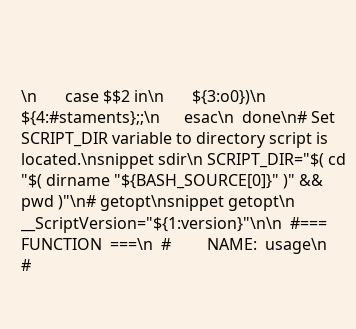\n       case $$2 in\n       ${3:o0})\n          ${4:#staments};;\n      esac\n  done\n# Set SCRIPT_DIR variable to directory script is located.\nsnippet sdir\n SCRIPT_DIR="$( cd "$( dirname "${BASH_SOURCE[0]}" )" && pwd )"\n# getopt\nsnippet getopt\n  __ScriptVersion="${1:version}"\n\n  #===  FUNCTION  ===\n  #         NAME:  usage\n    #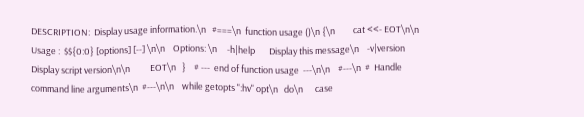DESCRIPTION:  Display usage information.\n   #===\n  function usage ()\n {\n         cat <<- EOT\n\n   Usage :  $${0:0} [options] [--] \n\n    Options: \n     -h|help       Display this message\n    -v|version    Display script version\n\n          EOT\n   }    # ---  end of function usage  ---\n\n    #---\n  #  Handle command line arguments\n  #---\n\n    while getopts ":hv" opt\n   do\n      case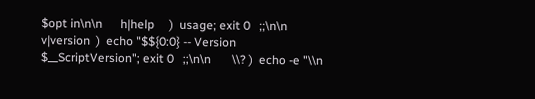$opt in\n\n      h|help     )  usage; exit 0   ;;\n\n        v|version  )  echo "$${0:0} -- Version $__ScriptVersion"; exit 0   ;;\n\n       \\? )  echo -e "\\n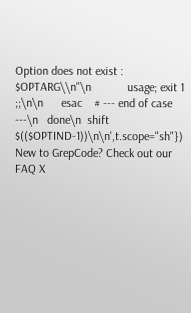Option does not exist : $OPTARG\\n"\n            usage; exit 1   ;;\n\n      esac    # --- end of case ---\n   done\n  shift $(($OPTIND-1))\n\n',t.scope="sh"})
New to GrepCode? Check out our FAQ X